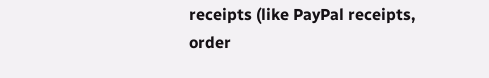receipts (like PayPal receipts, order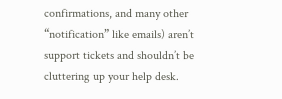confirmations, and many other “notification” like emails) aren’t support tickets and shouldn’t be cluttering up your help desk.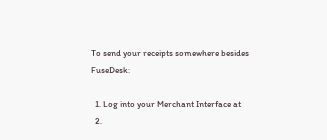To send your receipts somewhere besides FuseDesk:

  1. Log into your Merchant Interface at
  2.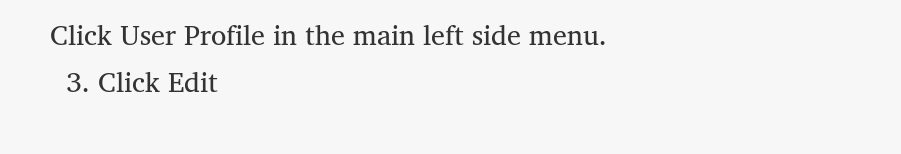Click User Profile in the main left side menu.
  3. Click Edit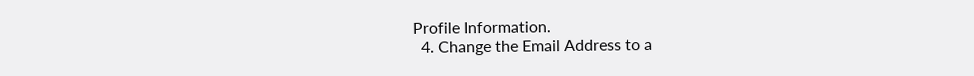Profile Information.
  4. Change the Email Address to a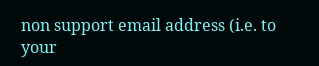non support email address (i.e. to your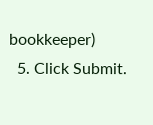bookkeeper)
  5. Click Submit.